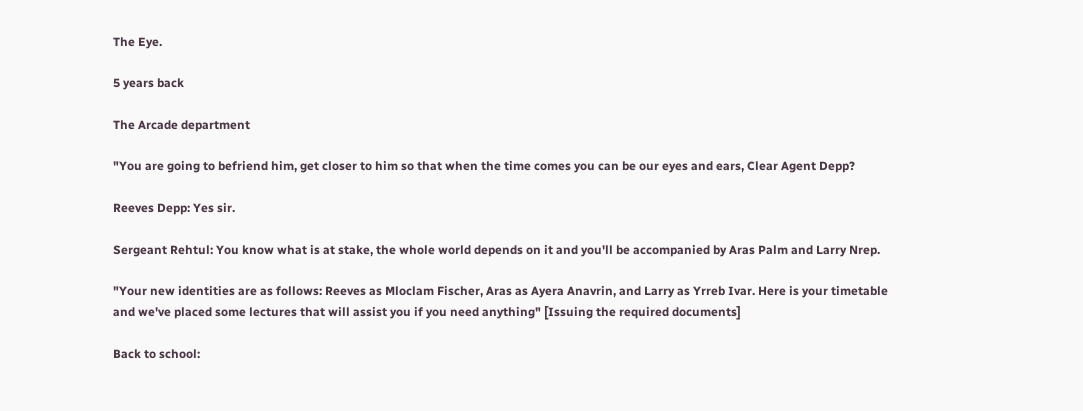The Eye.

5 years back

The Arcade department

"You are going to befriend him, get closer to him so that when the time comes you can be our eyes and ears, Clear Agent Depp?

Reeves Depp: Yes sir.

Sergeant Rehtul: You know what is at stake, the whole world depends on it and you'll be accompanied by Aras Palm and Larry Nrep.

"Your new identities are as follows: Reeves as Mloclam Fischer, Aras as Ayera Anavrin, and Larry as Yrreb Ivar. Here is your timetable and we've placed some lectures that will assist you if you need anything" [Issuing the required documents]

Back to school: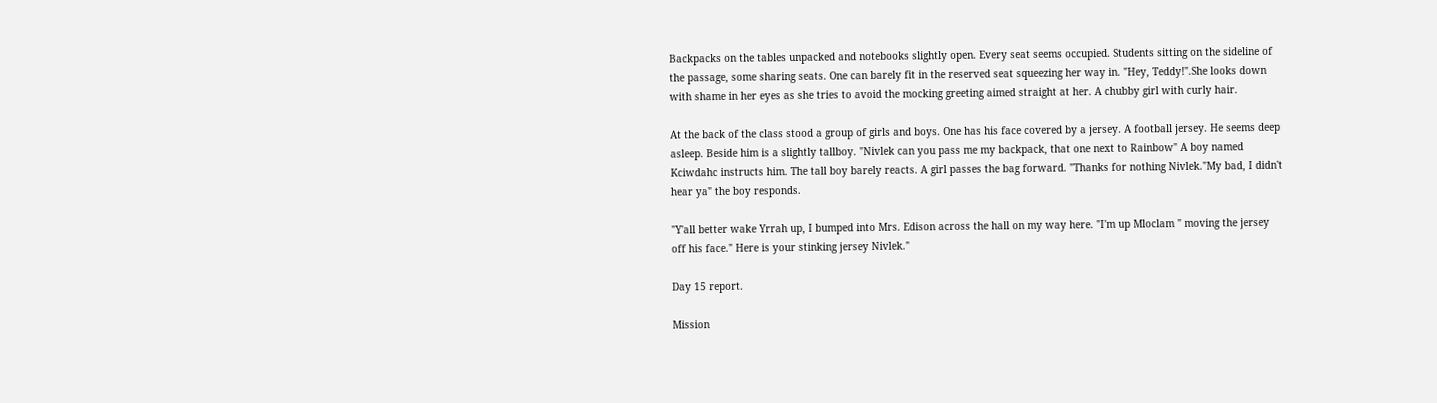Backpacks on the tables unpacked and notebooks slightly open. Every seat seems occupied. Students sitting on the sideline of the passage, some sharing seats. One can barely fit in the reserved seat squeezing her way in. "Hey, Teddy!".She looks down with shame in her eyes as she tries to avoid the mocking greeting aimed straight at her. A chubby girl with curly hair.

At the back of the class stood a group of girls and boys. One has his face covered by a jersey. A football jersey. He seems deep asleep. Beside him is a slightly tallboy. "Nivlek can you pass me my backpack, that one next to Rainbow" A boy named Kciwdahc instructs him. The tall boy barely reacts. A girl passes the bag forward. "Thanks for nothing Nivlek."My bad, I didn't hear ya" the boy responds.

"Y'all better wake Yrrah up, I bumped into Mrs. Edison across the hall on my way here. "I'm up Mloclam " moving the jersey off his face." Here is your stinking jersey Nivlek."

Day 15 report.

Mission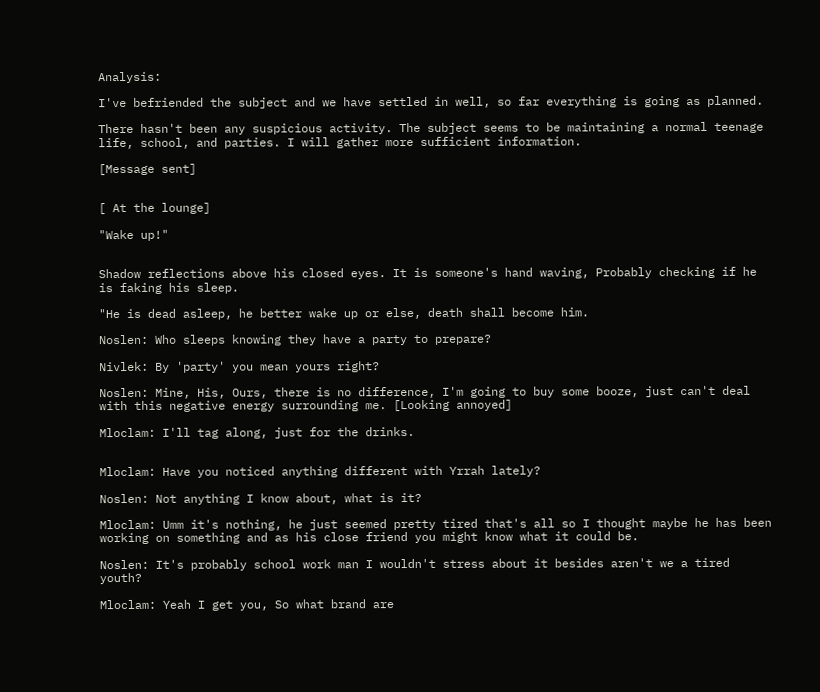Analysis:

I've befriended the subject and we have settled in well, so far everything is going as planned.

There hasn't been any suspicious activity. The subject seems to be maintaining a normal teenage life, school, and parties. I will gather more sufficient information.

[Message sent]


[ At the lounge]

"Wake up!"


Shadow reflections above his closed eyes. It is someone's hand waving, Probably checking if he is faking his sleep.

"He is dead asleep, he better wake up or else, death shall become him.

Noslen: Who sleeps knowing they have a party to prepare?

Nivlek: By 'party' you mean yours right?

Noslen: Mine, His, Ours, there is no difference, I'm going to buy some booze, just can't deal with this negative energy surrounding me. [Looking annoyed]

Mloclam: I'll tag along, just for the drinks.


Mloclam: Have you noticed anything different with Yrrah lately?

Noslen: Not anything I know about, what is it?

Mloclam: Umm it's nothing, he just seemed pretty tired that's all so I thought maybe he has been working on something and as his close friend you might know what it could be.

Noslen: It's probably school work man I wouldn't stress about it besides aren't we a tired youth?

Mloclam: Yeah I get you, So what brand are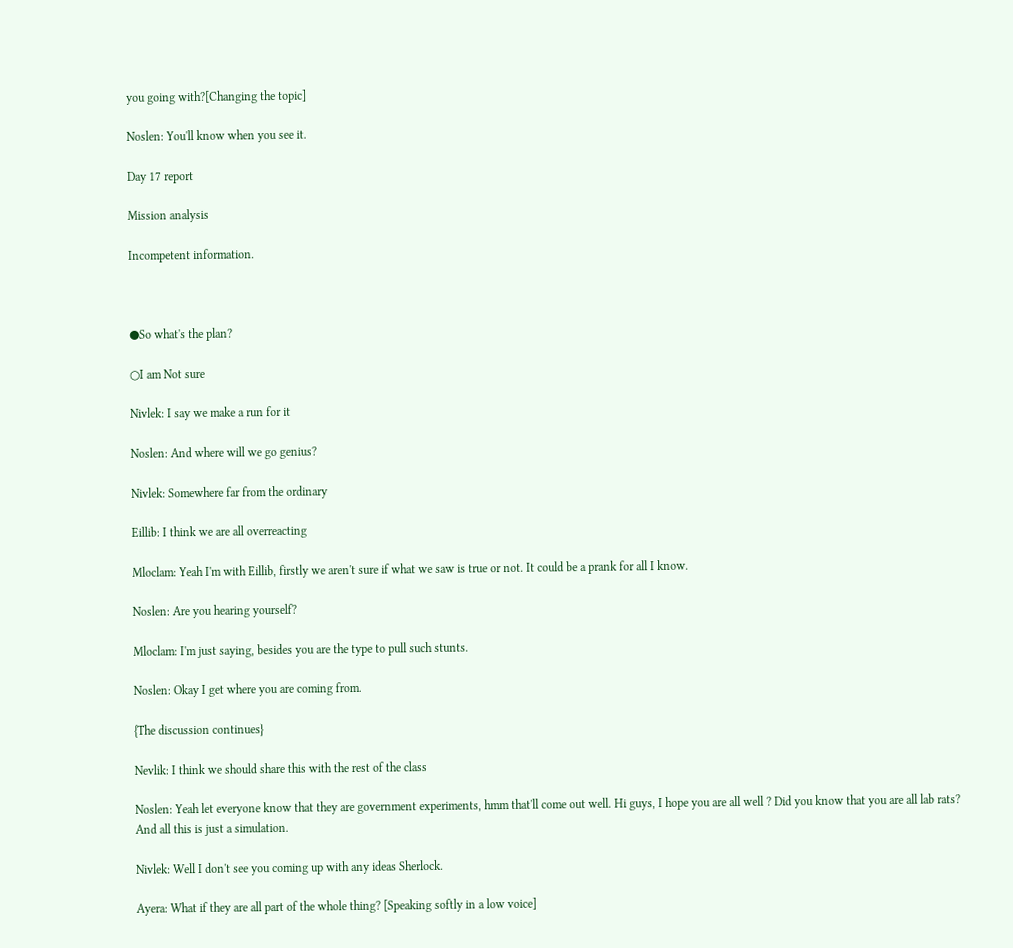you going with?[Changing the topic]

Noslen: You'll know when you see it.

Day 17 report

Mission analysis

Incompetent information.



●So what's the plan?

○I am Not sure

Nivlek: I say we make a run for it

Noslen: And where will we go genius?

Nivlek: Somewhere far from the ordinary

Eillib: I think we are all overreacting

Mloclam: Yeah I'm with Eillib, firstly we aren't sure if what we saw is true or not. It could be a prank for all I know.

Noslen: Are you hearing yourself?

Mloclam: I'm just saying, besides you are the type to pull such stunts.

Noslen: Okay I get where you are coming from.

{The discussion continues}

Nevlik: I think we should share this with the rest of the class

Noslen: Yeah let everyone know that they are government experiments, hmm that'll come out well. Hi guys, I hope you are all well ? Did you know that you are all lab rats? And all this is just a simulation.

Nivlek: Well I don't see you coming up with any ideas Sherlock.

Ayera: What if they are all part of the whole thing? [Speaking softly in a low voice]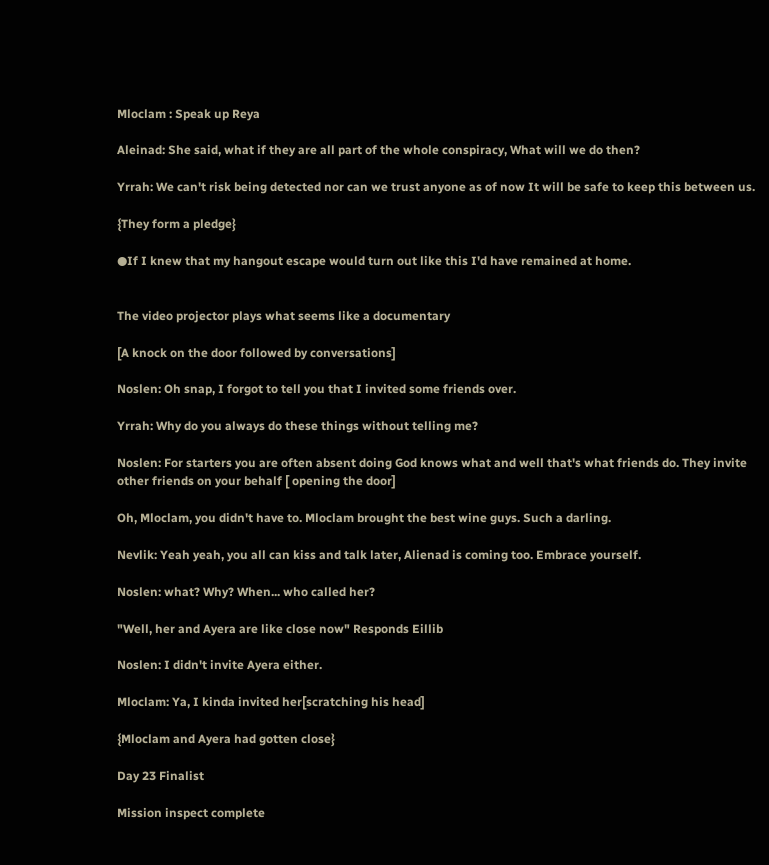Mloclam : Speak up Reya

Aleinad: She said, what if they are all part of the whole conspiracy, What will we do then?

Yrrah: We can't risk being detected nor can we trust anyone as of now It will be safe to keep this between us.

{They form a pledge}

●If I knew that my hangout escape would turn out like this I'd have remained at home.


The video projector plays what seems like a documentary

[A knock on the door followed by conversations]

Noslen: Oh snap, I forgot to tell you that I invited some friends over.

Yrrah: Why do you always do these things without telling me?

Noslen: For starters you are often absent doing God knows what and well that's what friends do. They invite other friends on your behalf [ opening the door]

Oh, Mloclam, you didn't have to. Mloclam brought the best wine guys. Such a darling.

Nevlik: Yeah yeah, you all can kiss and talk later, Alienad is coming too. Embrace yourself.

Noslen: what? Why? When... who called her?

"Well, her and Ayera are like close now" Responds Eillib

Noslen: I didn't invite Ayera either.

Mloclam: Ya, I kinda invited her[scratching his head]

{Mloclam and Ayera had gotten close}

Day 23 Finalist

Mission inspect complete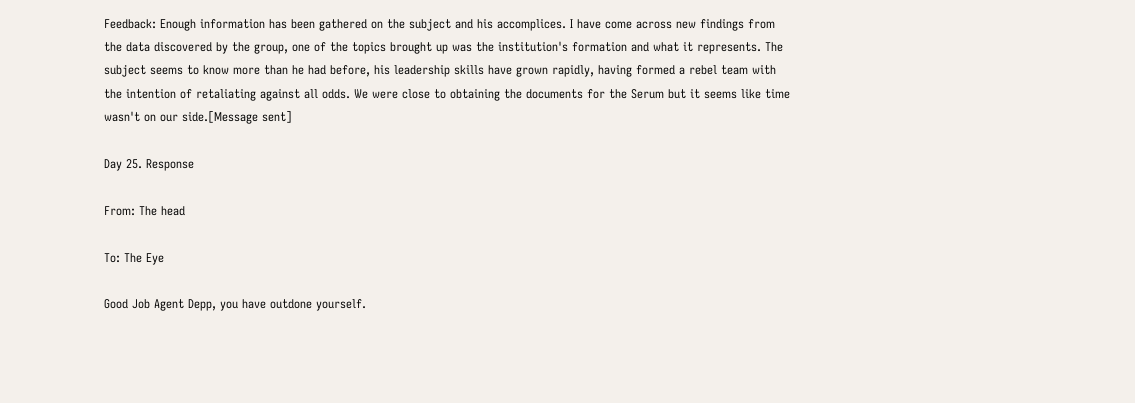Feedback: Enough information has been gathered on the subject and his accomplices. I have come across new findings from the data discovered by the group, one of the topics brought up was the institution's formation and what it represents. The subject seems to know more than he had before, his leadership skills have grown rapidly, having formed a rebel team with the intention of retaliating against all odds. We were close to obtaining the documents for the Serum but it seems like time wasn't on our side.[Message sent]

Day 25. Response

From: The head

To: The Eye

Good Job Agent Depp, you have outdone yourself.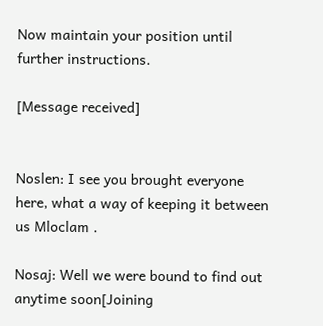Now maintain your position until further instructions.

[Message received]


Noslen: I see you brought everyone here, what a way of keeping it between us Mloclam .

Nosaj: Well we were bound to find out anytime soon[Joining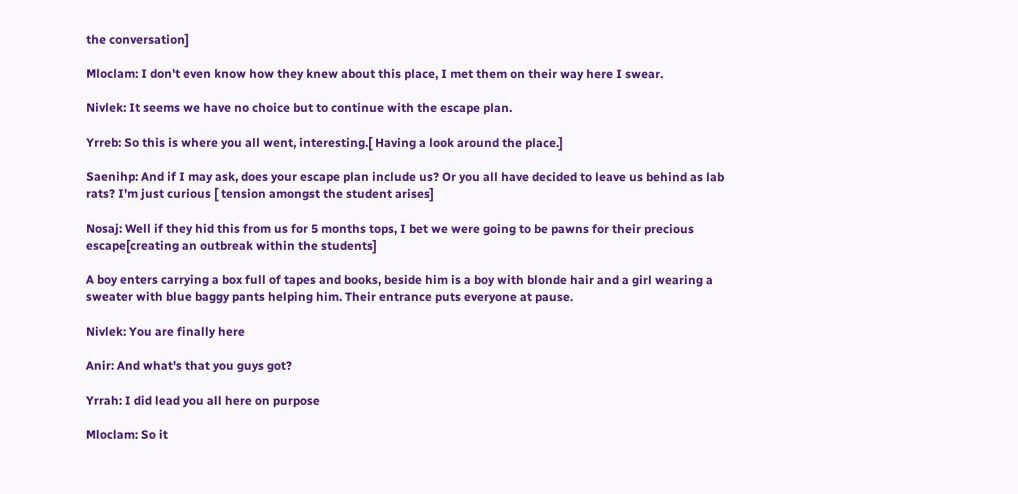the conversation]

Mloclam: I don't even know how they knew about this place, I met them on their way here I swear.

Nivlek: It seems we have no choice but to continue with the escape plan.

Yrreb: So this is where you all went, interesting.[ Having a look around the place.]

Saenihp: And if I may ask, does your escape plan include us? Or you all have decided to leave us behind as lab rats? I'm just curious [ tension amongst the student arises]

Nosaj: Well if they hid this from us for 5 months tops, I bet we were going to be pawns for their precious escape[creating an outbreak within the students]

A boy enters carrying a box full of tapes and books, beside him is a boy with blonde hair and a girl wearing a sweater with blue baggy pants helping him. Their entrance puts everyone at pause.

Nivlek: You are finally here

Anir: And what's that you guys got?

Yrrah: I did lead you all here on purpose

Mloclam: So it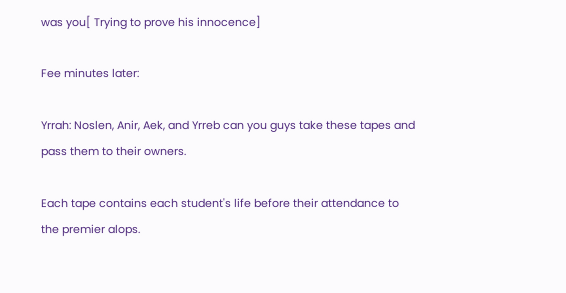was you[ Trying to prove his innocence]

Fee minutes later:

Yrrah: Noslen, Anir, Aek, and Yrreb can you guys take these tapes and pass them to their owners.

Each tape contains each student's life before their attendance to the premier alops.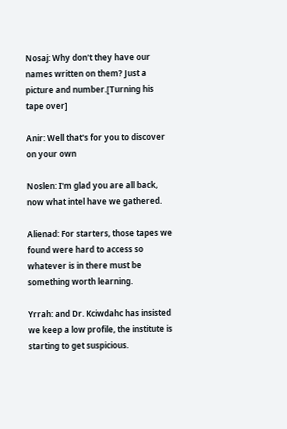Nosaj: Why don't they have our names written on them? Just a picture and number.[Turning his tape over]

Anir: Well that's for you to discover on your own

Noslen: I'm glad you are all back, now what intel have we gathered.

Alienad: For starters, those tapes we found were hard to access so whatever is in there must be something worth learning.

Yrrah: and Dr. Kciwdahc has insisted we keep a low profile, the institute is starting to get suspicious.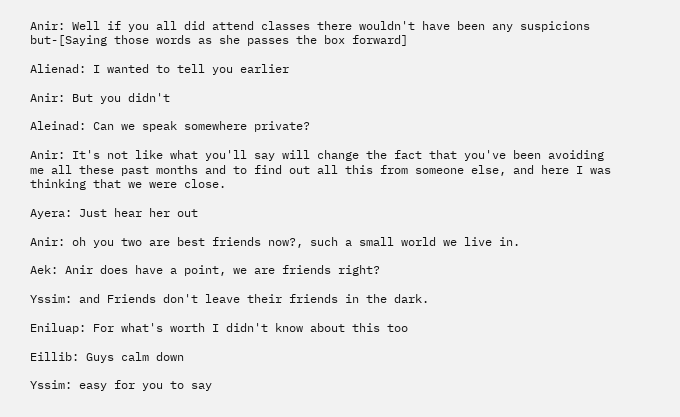Anir: Well if you all did attend classes there wouldn't have been any suspicions but-[Saying those words as she passes the box forward]

Alienad: I wanted to tell you earlier

Anir: But you didn't

Aleinad: Can we speak somewhere private?

Anir: It's not like what you'll say will change the fact that you've been avoiding me all these past months and to find out all this from someone else, and here I was thinking that we were close.

Ayera: Just hear her out

Anir: oh you two are best friends now?, such a small world we live in.

Aek: Anir does have a point, we are friends right?

Yssim: and Friends don't leave their friends in the dark.

Eniluap: For what's worth I didn't know about this too

Eillib: Guys calm down

Yssim: easy for you to say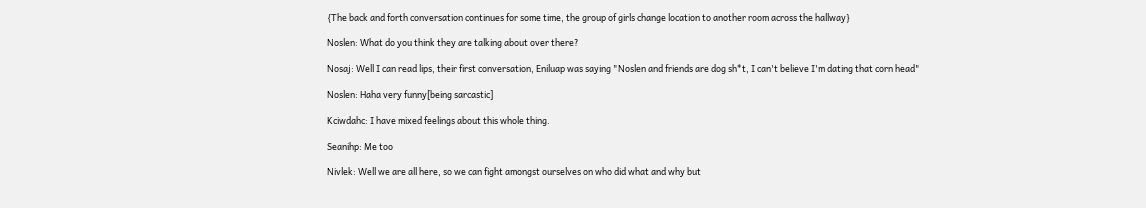{The back and forth conversation continues for some time, the group of girls change location to another room across the hallway}

Noslen: What do you think they are talking about over there?

Nosaj: Well I can read lips, their first conversation, Eniluap was saying "Noslen and friends are dog sh*t, I can't believe I'm dating that corn head"

Noslen: Haha very funny[being sarcastic]

Kciwdahc: I have mixed feelings about this whole thing.

Seanihp: Me too

Nivlek: Well we are all here, so we can fight amongst ourselves on who did what and why but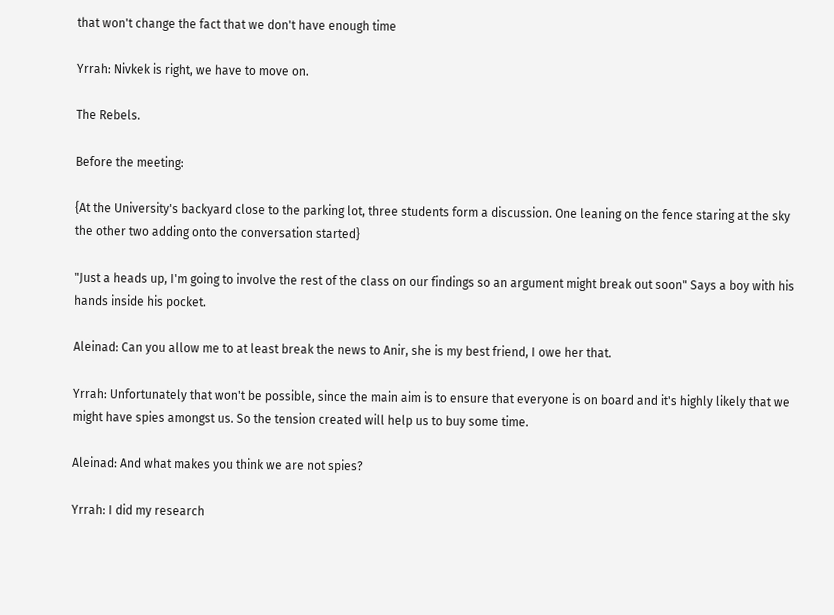that won't change the fact that we don't have enough time

Yrrah: Nivkek is right, we have to move on.

The Rebels.

Before the meeting:

{At the University's backyard close to the parking lot, three students form a discussion. One leaning on the fence staring at the sky the other two adding onto the conversation started}

"Just a heads up, I'm going to involve the rest of the class on our findings so an argument might break out soon" Says a boy with his hands inside his pocket.

Aleinad: Can you allow me to at least break the news to Anir, she is my best friend, I owe her that.

Yrrah: Unfortunately that won't be possible, since the main aim is to ensure that everyone is on board and it's highly likely that we might have spies amongst us. So the tension created will help us to buy some time.

Aleinad: And what makes you think we are not spies?

Yrrah: I did my research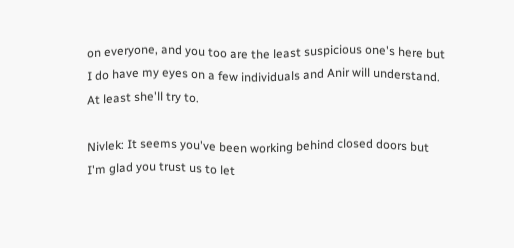on everyone, and you too are the least suspicious one's here but I do have my eyes on a few individuals and Anir will understand. At least she'll try to.

Nivlek: It seems you've been working behind closed doors but I'm glad you trust us to let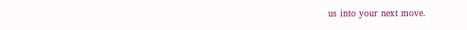us into your next move.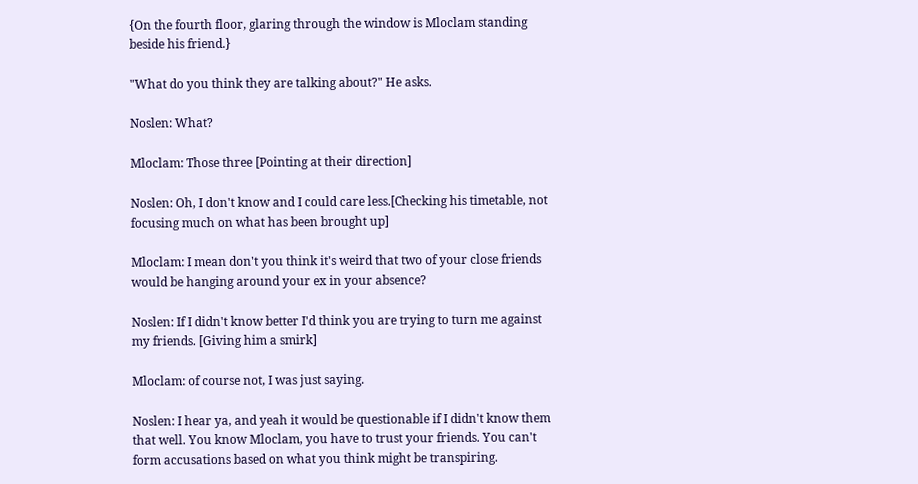{On the fourth floor, glaring through the window is Mloclam standing beside his friend.}

"What do you think they are talking about?" He asks.

Noslen: What?

Mloclam: Those three [Pointing at their direction]

Noslen: Oh, I don't know and I could care less.[Checking his timetable, not focusing much on what has been brought up]

Mloclam: I mean don't you think it's weird that two of your close friends would be hanging around your ex in your absence?

Noslen: If I didn't know better I'd think you are trying to turn me against my friends. [Giving him a smirk]

Mloclam: of course not, I was just saying.

Noslen: I hear ya, and yeah it would be questionable if I didn't know them that well. You know Mloclam, you have to trust your friends. You can't form accusations based on what you think might be transpiring.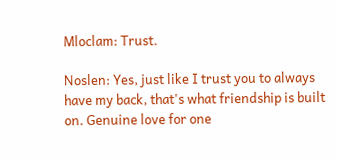Mloclam: Trust.

Noslen: Yes, just like I trust you to always have my back, that's what friendship is built on. Genuine love for one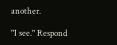another.

"I see." Respond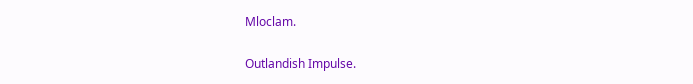Mloclam.

Outlandish Impulse.